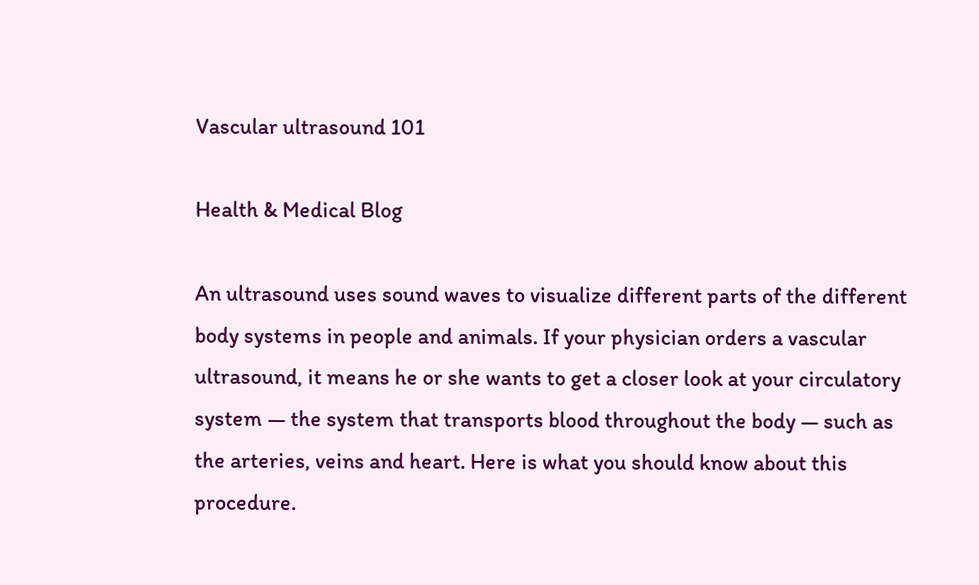Vascular ultrasound 101

Health & Medical Blog

An ultrasound uses sound waves to visualize different parts of the different body systems in people and animals. If your physician orders a vascular ultrasound, it means he or she wants to get a closer look at your circulatory system — the system that transports blood throughout the body — such as the arteries, veins and heart. Here is what you should know about this procedure.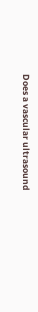Does a vascular ultrasound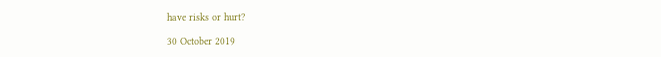have risks or hurt?

30 October 2019